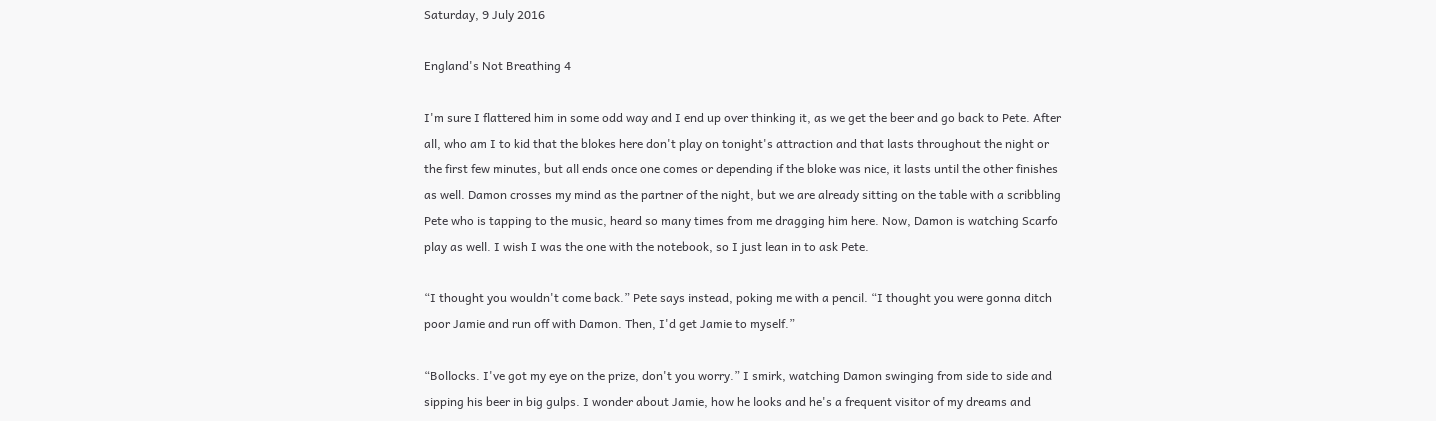Saturday, 9 July 2016

England's Not Breathing 4

I'm sure I flattered him in some odd way and I end up over thinking it, as we get the beer and go back to Pete. After all, who am I to kid that the blokes here don't play on tonight's attraction and that lasts throughout the night or the first few minutes, but all ends once one comes or depending if the bloke was nice, it lasts until the other finishes as well. Damon crosses my mind as the partner of the night, but we are already sitting on the table with a scribbling Pete who is tapping to the music, heard so many times from me dragging him here. Now, Damon is watching Scarfo play as well. I wish I was the one with the notebook, so I just lean in to ask Pete.

“I thought you wouldn't come back.” Pete says instead, poking me with a pencil. “I thought you were gonna ditch poor Jamie and run off with Damon. Then, I'd get Jamie to myself.”

“Bollocks. I've got my eye on the prize, don't you worry.” I smirk, watching Damon swinging from side to side and sipping his beer in big gulps. I wonder about Jamie, how he looks and he's a frequent visitor of my dreams and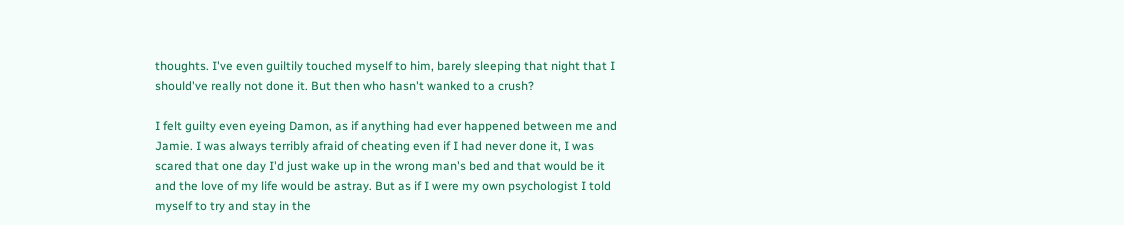thoughts. I've even guiltily touched myself to him, barely sleeping that night that I should've really not done it. But then who hasn't wanked to a crush?

I felt guilty even eyeing Damon, as if anything had ever happened between me and Jamie. I was always terribly afraid of cheating even if I had never done it, I was scared that one day I'd just wake up in the wrong man's bed and that would be it and the love of my life would be astray. But as if I were my own psychologist I told myself to try and stay in the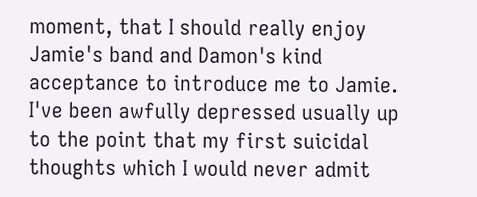moment, that I should really enjoy Jamie's band and Damon's kind acceptance to introduce me to Jamie. I've been awfully depressed usually up to the point that my first suicidal thoughts which I would never admit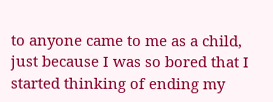to anyone came to me as a child, just because I was so bored that I started thinking of ending my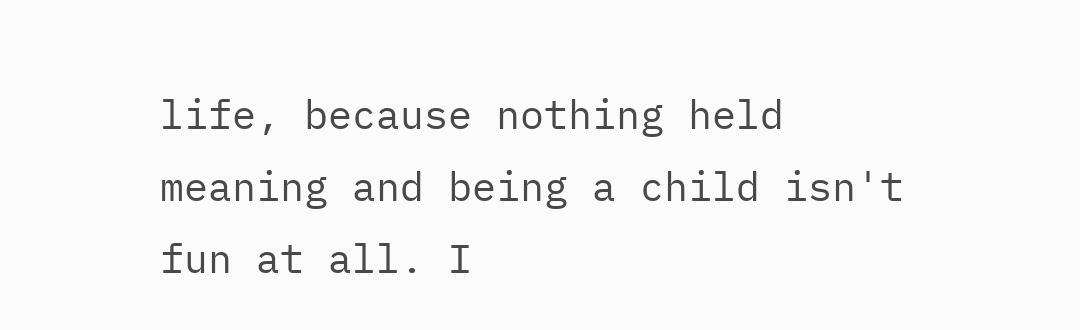life, because nothing held meaning and being a child isn't fun at all. I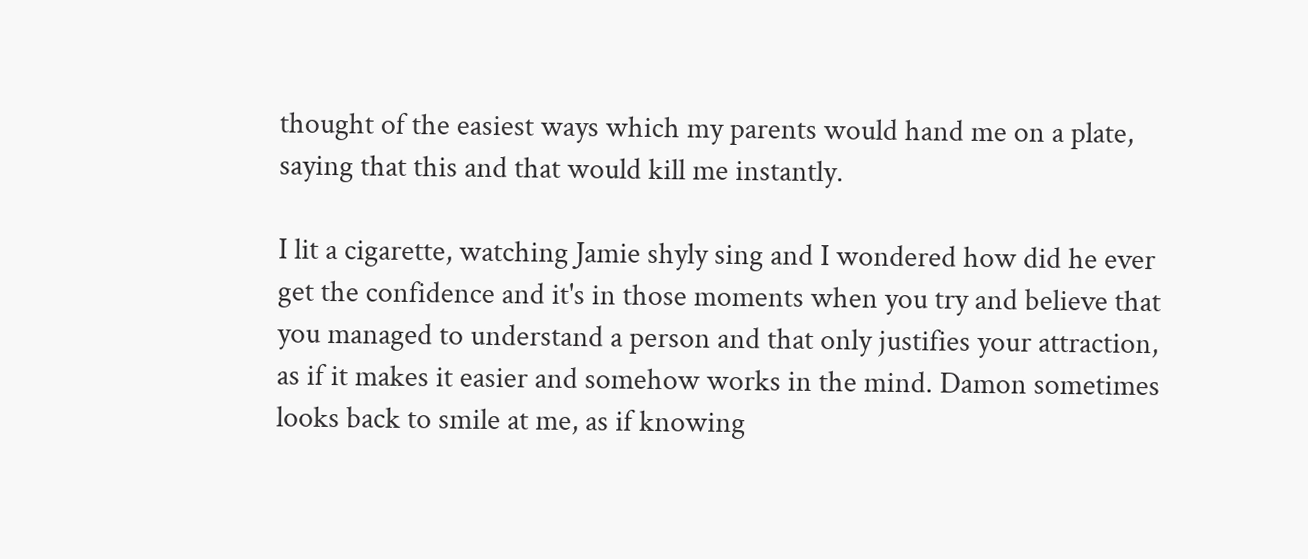thought of the easiest ways which my parents would hand me on a plate, saying that this and that would kill me instantly.

I lit a cigarette, watching Jamie shyly sing and I wondered how did he ever get the confidence and it's in those moments when you try and believe that you managed to understand a person and that only justifies your attraction, as if it makes it easier and somehow works in the mind. Damon sometimes looks back to smile at me, as if knowing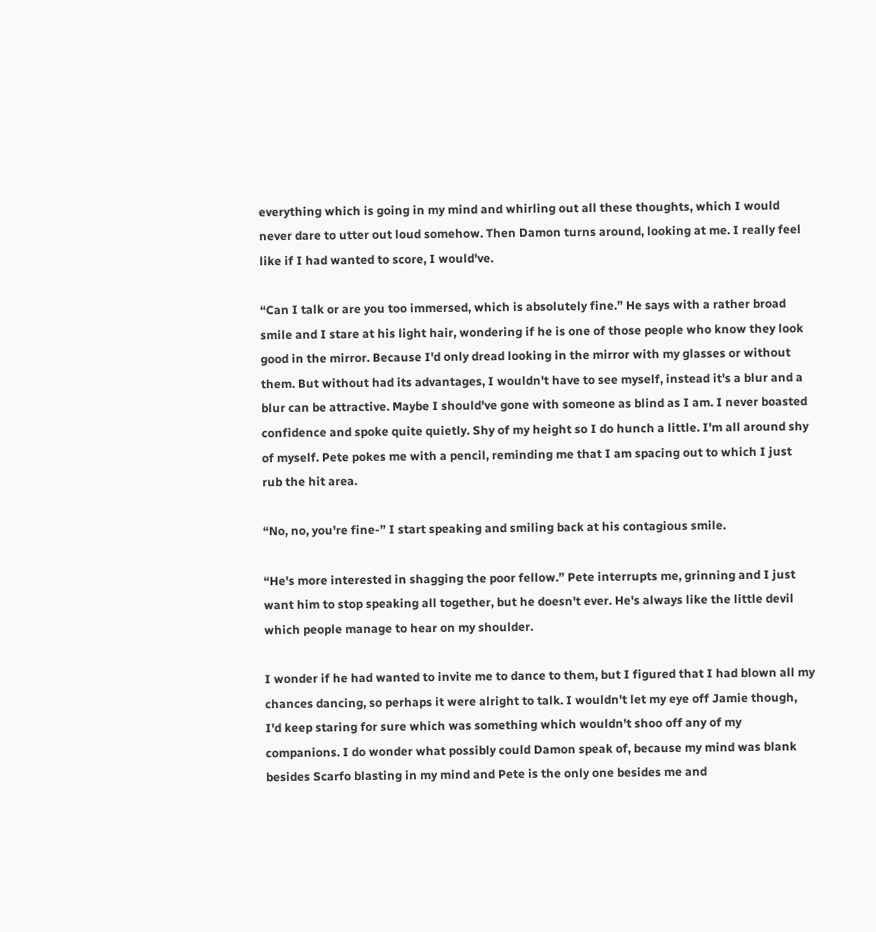everything which is going in my mind and whirling out all these thoughts, which I would never dare to utter out loud somehow. Then Damon turns around, looking at me. I really feel like if I had wanted to score, I would've.

“Can I talk or are you too immersed, which is absolutely fine.” He says with a rather broad smile and I stare at his light hair, wondering if he is one of those people who know they look good in the mirror. Because I'd only dread looking in the mirror with my glasses or without them. But without had its advantages, I wouldn't have to see myself, instead it's a blur and a blur can be attractive. Maybe I should've gone with someone as blind as I am. I never boasted confidence and spoke quite quietly. Shy of my height so I do hunch a little. I'm all around shy of myself. Pete pokes me with a pencil, reminding me that I am spacing out to which I just rub the hit area.

“No, no, you're fine-” I start speaking and smiling back at his contagious smile.

“He's more interested in shagging the poor fellow.” Pete interrupts me, grinning and I just want him to stop speaking all together, but he doesn't ever. He's always like the little devil which people manage to hear on my shoulder.

I wonder if he had wanted to invite me to dance to them, but I figured that I had blown all my chances dancing, so perhaps it were alright to talk. I wouldn't let my eye off Jamie though, I'd keep staring for sure which was something which wouldn't shoo off any of my companions. I do wonder what possibly could Damon speak of, because my mind was blank besides Scarfo blasting in my mind and Pete is the only one besides me and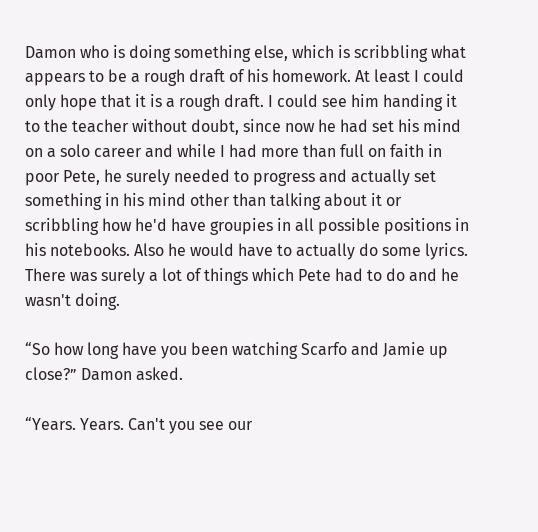Damon who is doing something else, which is scribbling what appears to be a rough draft of his homework. At least I could only hope that it is a rough draft. I could see him handing it to the teacher without doubt, since now he had set his mind on a solo career and while I had more than full on faith in poor Pete, he surely needed to progress and actually set something in his mind other than talking about it or scribbling how he'd have groupies in all possible positions in his notebooks. Also he would have to actually do some lyrics. There was surely a lot of things which Pete had to do and he wasn't doing.

“So how long have you been watching Scarfo and Jamie up close?” Damon asked.

“Years. Years. Can't you see our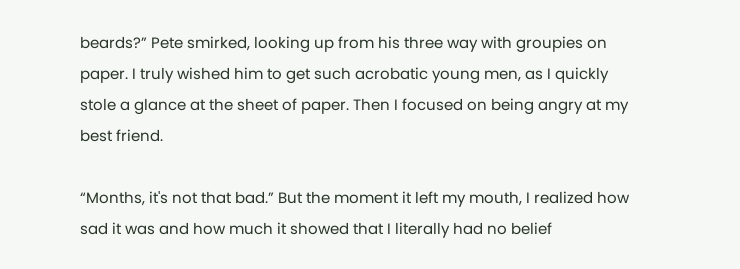beards?” Pete smirked, looking up from his three way with groupies on paper. I truly wished him to get such acrobatic young men, as I quickly stole a glance at the sheet of paper. Then I focused on being angry at my best friend.

“Months, it's not that bad.” But the moment it left my mouth, I realized how sad it was and how much it showed that I literally had no belief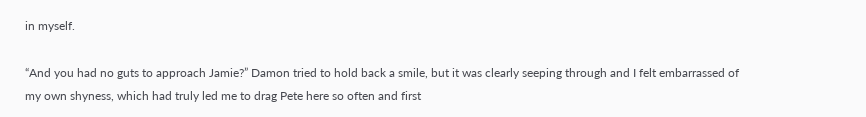in myself.

“And you had no guts to approach Jamie?” Damon tried to hold back a smile, but it was clearly seeping through and I felt embarrassed of my own shyness, which had truly led me to drag Pete here so often and first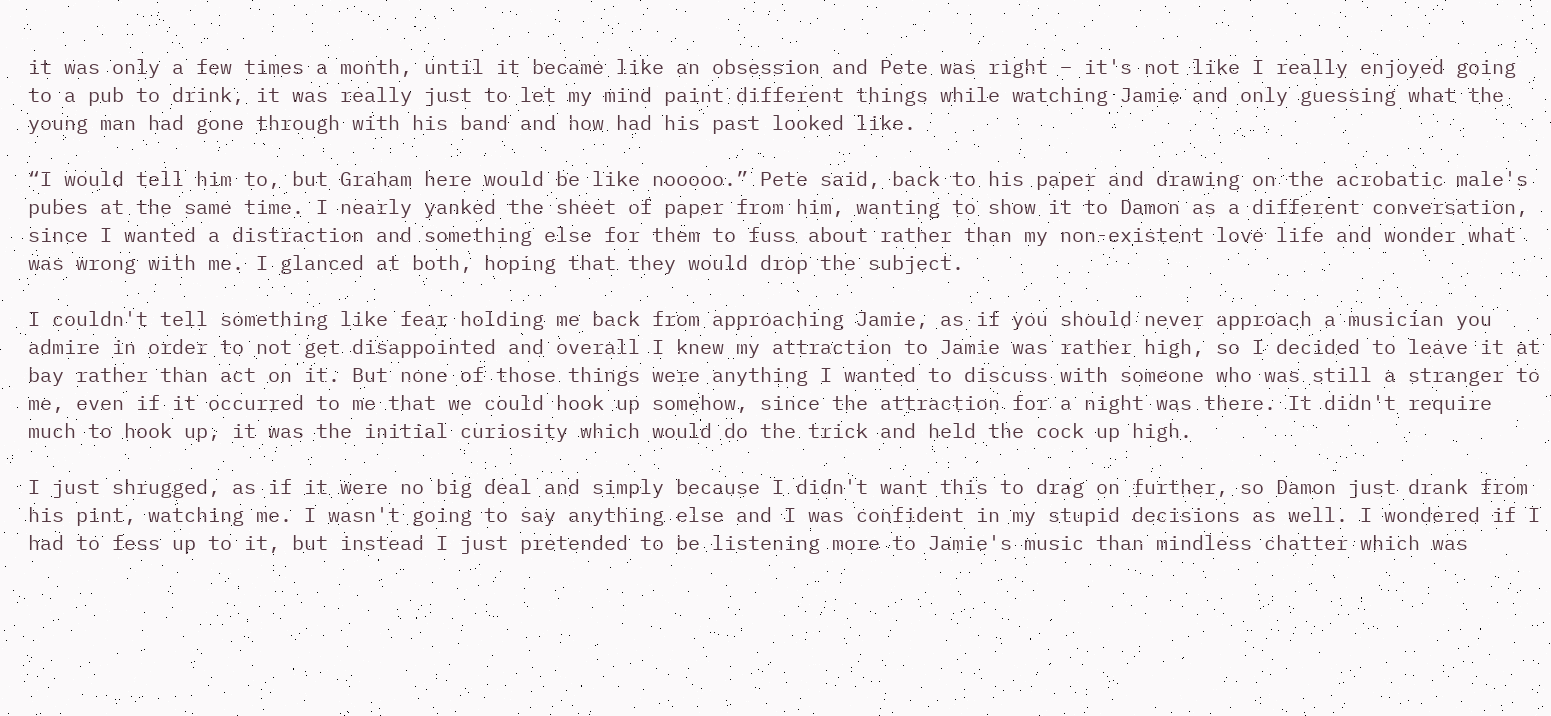it was only a few times a month, until it became like an obsession and Pete was right – it's not like I really enjoyed going to a pub to drink, it was really just to let my mind paint different things while watching Jamie and only guessing what the young man had gone through with his band and how had his past looked like.

“I would tell him to, but Graham here would be like nooooo.” Pete said, back to his paper and drawing on the acrobatic male's pubes at the same time. I nearly yanked the sheet of paper from him, wanting to show it to Damon as a different conversation, since I wanted a distraction and something else for them to fuss about rather than my non-existent love life and wonder what was wrong with me. I glanced at both, hoping that they would drop the subject.

I couldn't tell something like fear holding me back from approaching Jamie, as if you should never approach a musician you admire in order to not get disappointed and overall I knew my attraction to Jamie was rather high, so I decided to leave it at bay rather than act on it. But none of those things were anything I wanted to discuss with someone who was still a stranger to me, even if it occurred to me that we could hook up somehow, since the attraction for a night was there. It didn't require much to hook up, it was the initial curiosity which would do the trick and held the cock up high.

I just shrugged, as if it were no big deal and simply because I didn't want this to drag on further, so Damon just drank from his pint, watching me. I wasn't going to say anything else and I was confident in my stupid decisions as well. I wondered if I had to fess up to it, but instead I just pretended to be listening more to Jamie's music than mindless chatter which was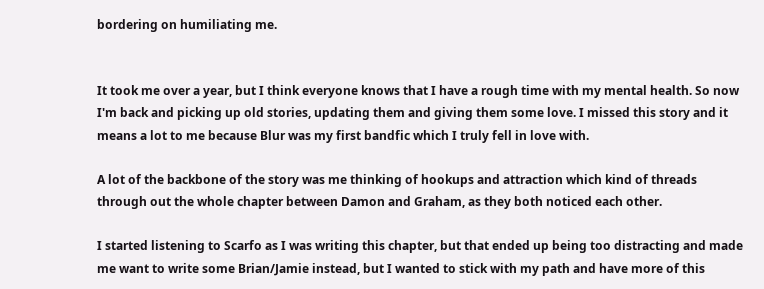bordering on humiliating me.


It took me over a year, but I think everyone knows that I have a rough time with my mental health. So now I'm back and picking up old stories, updating them and giving them some love. I missed this story and it means a lot to me because Blur was my first bandfic which I truly fell in love with.

A lot of the backbone of the story was me thinking of hookups and attraction which kind of threads through out the whole chapter between Damon and Graham, as they both noticed each other.

I started listening to Scarfo as I was writing this chapter, but that ended up being too distracting and made me want to write some Brian/Jamie instead, but I wanted to stick with my path and have more of this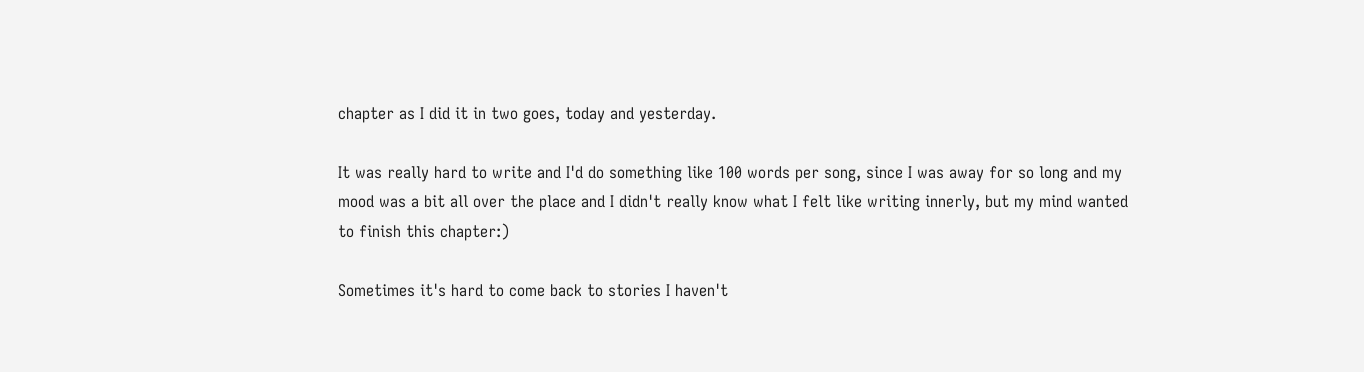chapter as I did it in two goes, today and yesterday.

It was really hard to write and I'd do something like 100 words per song, since I was away for so long and my mood was a bit all over the place and I didn't really know what I felt like writing innerly, but my mind wanted to finish this chapter:)

Sometimes it's hard to come back to stories I haven't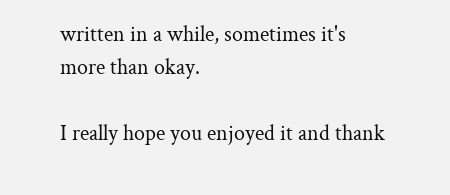written in a while, sometimes it's more than okay.

I really hope you enjoyed it and thank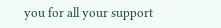you for all your support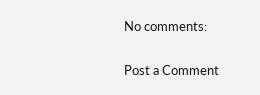No comments:

Post a Comment